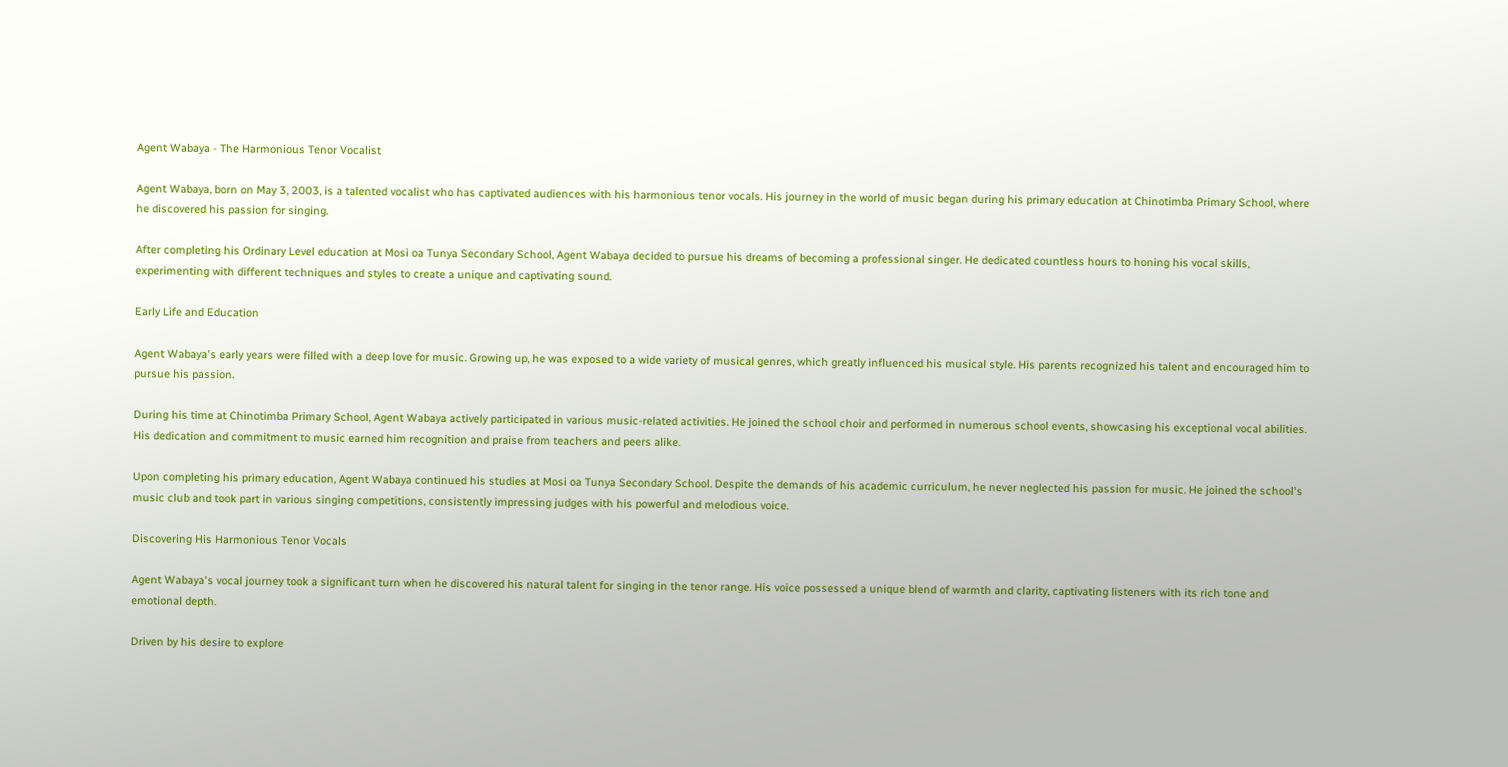Agent Wabaya - The Harmonious Tenor Vocalist

Agent Wabaya, born on May 3, 2003, is a talented vocalist who has captivated audiences with his harmonious tenor vocals. His journey in the world of music began during his primary education at Chinotimba Primary School, where he discovered his passion for singing.

After completing his Ordinary Level education at Mosi oa Tunya Secondary School, Agent Wabaya decided to pursue his dreams of becoming a professional singer. He dedicated countless hours to honing his vocal skills, experimenting with different techniques and styles to create a unique and captivating sound.

Early Life and Education

Agent Wabaya's early years were filled with a deep love for music. Growing up, he was exposed to a wide variety of musical genres, which greatly influenced his musical style. His parents recognized his talent and encouraged him to pursue his passion.

During his time at Chinotimba Primary School, Agent Wabaya actively participated in various music-related activities. He joined the school choir and performed in numerous school events, showcasing his exceptional vocal abilities. His dedication and commitment to music earned him recognition and praise from teachers and peers alike.

Upon completing his primary education, Agent Wabaya continued his studies at Mosi oa Tunya Secondary School. Despite the demands of his academic curriculum, he never neglected his passion for music. He joined the school's music club and took part in various singing competitions, consistently impressing judges with his powerful and melodious voice.

Discovering His Harmonious Tenor Vocals

Agent Wabaya's vocal journey took a significant turn when he discovered his natural talent for singing in the tenor range. His voice possessed a unique blend of warmth and clarity, captivating listeners with its rich tone and emotional depth.

Driven by his desire to explore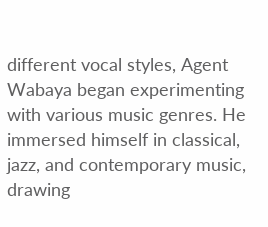different vocal styles, Agent Wabaya began experimenting with various music genres. He immersed himself in classical, jazz, and contemporary music, drawing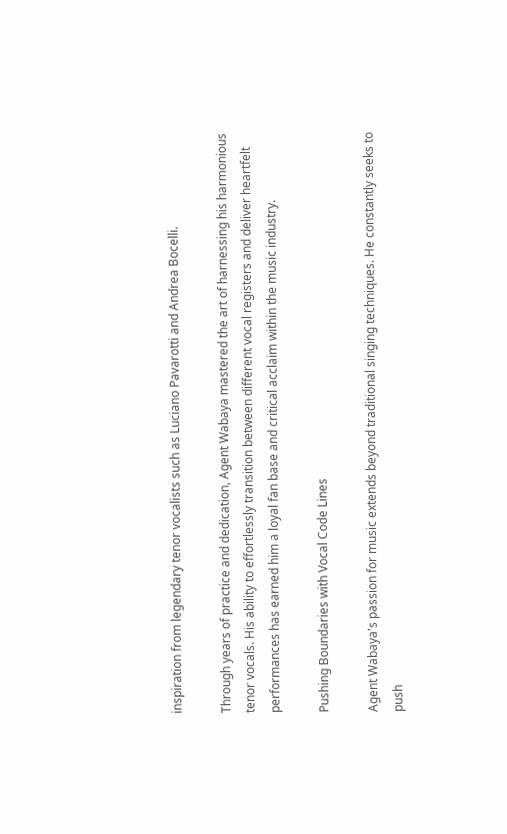inspiration from legendary tenor vocalists such as Luciano Pavarotti and Andrea Bocelli.

Through years of practice and dedication, Agent Wabaya mastered the art of harnessing his harmonious tenor vocals. His ability to effortlessly transition between different vocal registers and deliver heartfelt performances has earned him a loyal fan base and critical acclaim within the music industry.

Pushing Boundaries with Vocal Code Lines

Agent Wabaya's passion for music extends beyond traditional singing techniques. He constantly seeks to push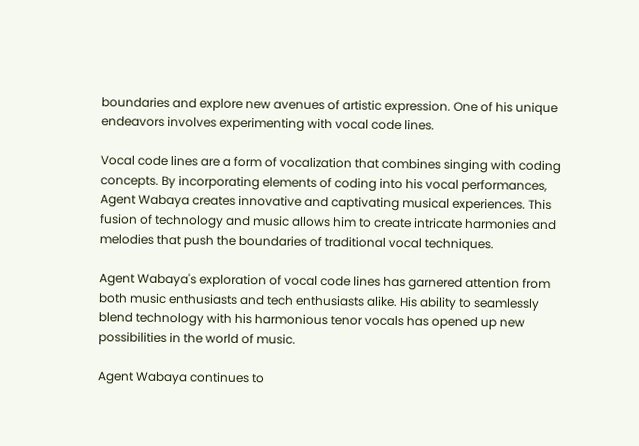boundaries and explore new avenues of artistic expression. One of his unique endeavors involves experimenting with vocal code lines.

Vocal code lines are a form of vocalization that combines singing with coding concepts. By incorporating elements of coding into his vocal performances, Agent Wabaya creates innovative and captivating musical experiences. This fusion of technology and music allows him to create intricate harmonies and melodies that push the boundaries of traditional vocal techniques.

Agent Wabaya's exploration of vocal code lines has garnered attention from both music enthusiasts and tech enthusiasts alike. His ability to seamlessly blend technology with his harmonious tenor vocals has opened up new possibilities in the world of music.

Agent Wabaya continues to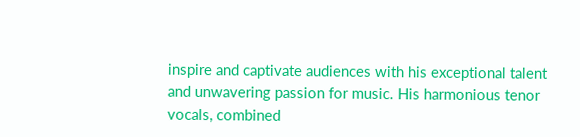inspire and captivate audiences with his exceptional talent and unwavering passion for music. His harmonious tenor vocals, combined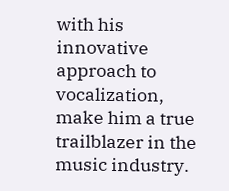with his innovative approach to vocalization, make him a true trailblazer in the music industry.